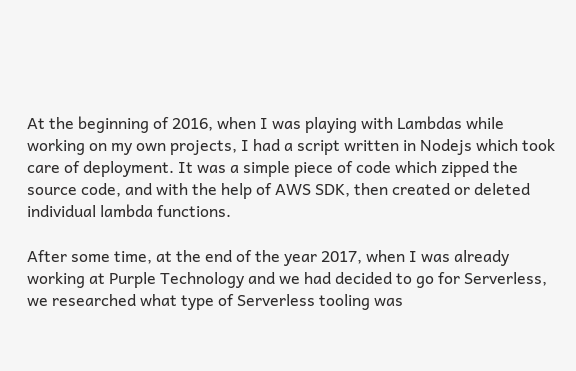At the beginning of 2016, when I was playing with Lambdas while working on my own projects, I had a script written in Nodejs which took care of deployment. It was a simple piece of code which zipped the source code, and with the help of AWS SDK, then created or deleted individual lambda functions.

After some time, at the end of the year 2017, when I was already working at Purple Technology and we had decided to go for Serverless, we researched what type of Serverless tooling was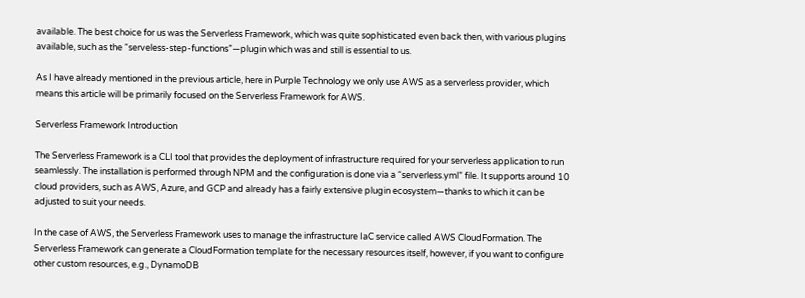available. The best choice for us was the Serverless Framework, which was quite sophisticated even back then, with various plugins available, such as the “serveless-step-functions”—plugin which was and still is essential to us.

As I have already mentioned in the previous article, here in Purple Technology we only use AWS as a serverless provider, which means this article will be primarily focused on the Serverless Framework for AWS.

Serverless Framework Introduction

The Serverless Framework is a CLI tool that provides the deployment of infrastructure required for your serverless application to run seamlessly. The installation is performed through NPM and the configuration is done via a “serverless.yml” file. It supports around 10 cloud providers, such as AWS, Azure, and GCP and already has a fairly extensive plugin ecosystem—thanks to which it can be adjusted to suit your needs.

In the case of AWS, the Serverless Framework uses to manage the infrastructure IaC service called AWS CloudFormation. The Serverless Framework can generate a CloudFormation template for the necessary resources itself, however, if you want to configure other custom resources, e.g., DynamoDB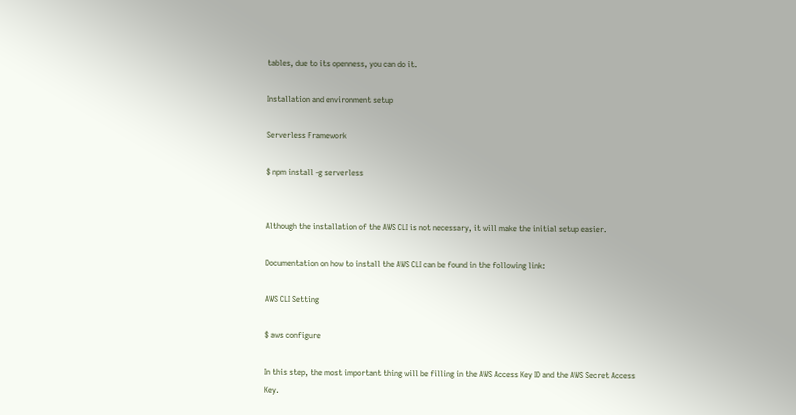tables, due to its openness, you can do it.

Installation and environment setup

Serverless Framework

$ npm install -g serverless


Although the installation of the AWS CLI is not necessary, it will make the initial setup easier.

Documentation on how to install the AWS CLI can be found in the following link:

AWS CLI Setting

$ aws configure

In this step, the most important thing will be filling in the AWS Access Key ID and the AWS Secret Access Key.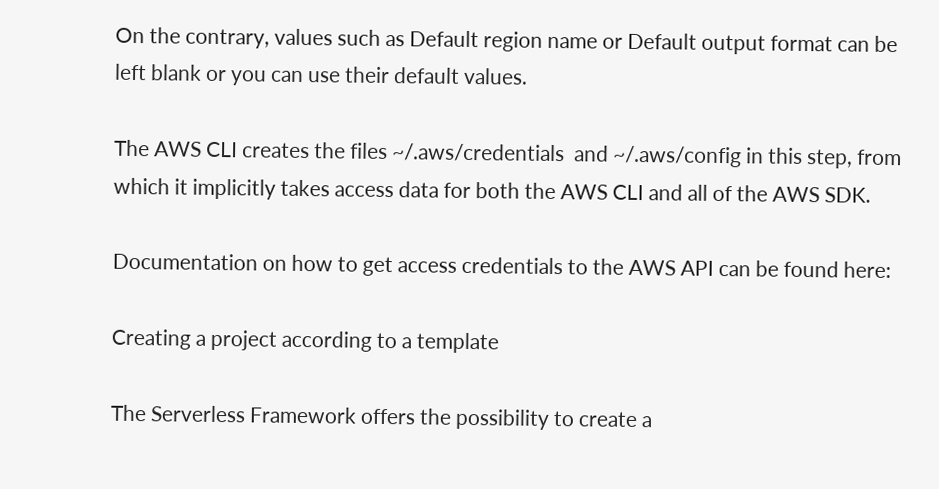On the contrary, values such as Default region name or Default output format can be left blank or you can use their default values.

The AWS CLI creates the files ~/.aws/credentials  and ~/.aws/config in this step, from which it implicitly takes access data for both the AWS CLI and all of the AWS SDK.

Documentation on how to get access credentials to the AWS API can be found here:

Creating a project according to a template

The Serverless Framework offers the possibility to create a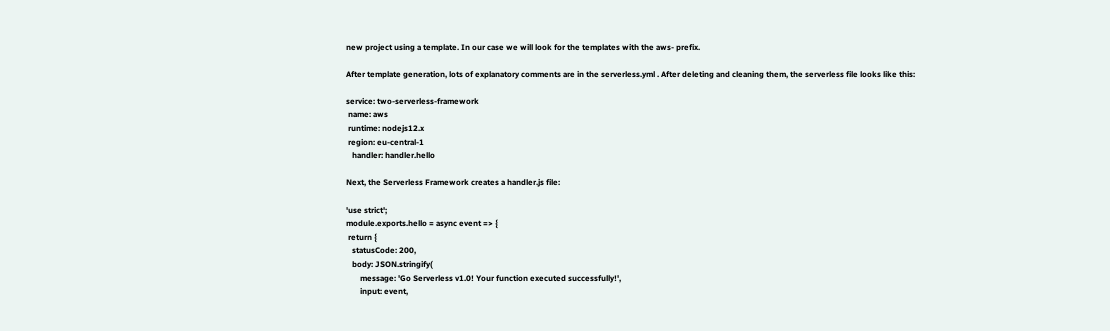new project using a template. In our case we will look for the templates with the aws- prefix.

After template generation, lots of explanatory comments are in the serverless.yml . After deleting and cleaning them, the serverless file looks like this:

service: two-serverless-framework
 name: aws
 runtime: nodejs12.x
 region: eu-central-1
   handler: handler.hello

Next, the Serverless Framework creates a handler.js file:

'use strict';
module.exports.hello = async event => {
 return {
   statusCode: 200,
   body: JSON.stringify(
       message: 'Go Serverless v1.0! Your function executed successfully!',
       input: event,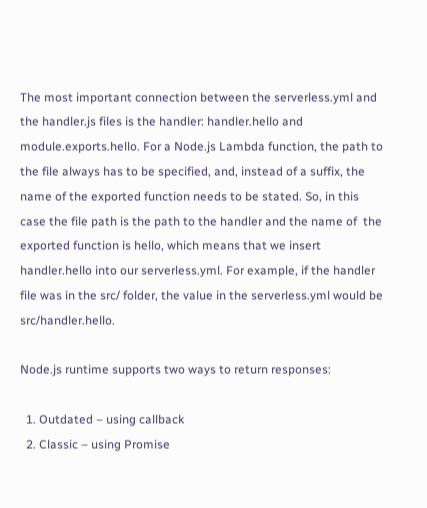The most important connection between the serverless.yml and the handler.js files is the handler: handler.hello and module.exports.hello. For a Node.js Lambda function, the path to the file always has to be specified, and, instead of a suffix, the name of the exported function needs to be stated. So, in this case the file path is the path to the handler and the name of  the exported function is hello, which means that we insert handler.hello into our serverless.yml. For example, if the handler file was in the src/ folder, the value in the serverless.yml would be src/handler.hello.

Node.js runtime supports two ways to return responses:

  1. Outdated – using callback
  2. Classic – using Promise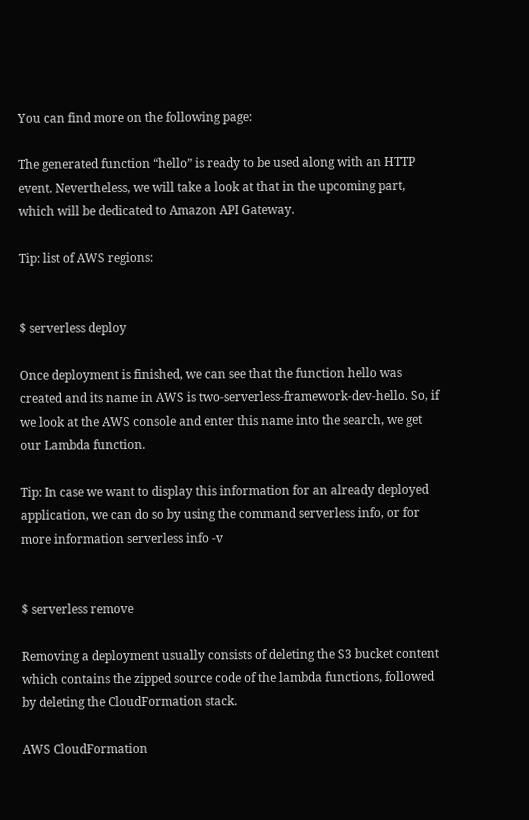You can find more on the following page:

The generated function “hello” is ready to be used along with an HTTP event. Nevertheless, we will take a look at that in the upcoming part, which will be dedicated to Amazon API Gateway.

Tip: list of AWS regions:


$ serverless deploy

Once deployment is finished, we can see that the function hello was created and its name in AWS is two-serverless-framework-dev-hello. So, if we look at the AWS console and enter this name into the search, we get our Lambda function.

Tip: In case we want to display this information for an already deployed application, we can do so by using the command serverless info, or for more information serverless info -v


$ serverless remove

Removing a deployment usually consists of deleting the S3 bucket content which contains the zipped source code of the lambda functions, followed by deleting the CloudFormation stack.

AWS CloudFormation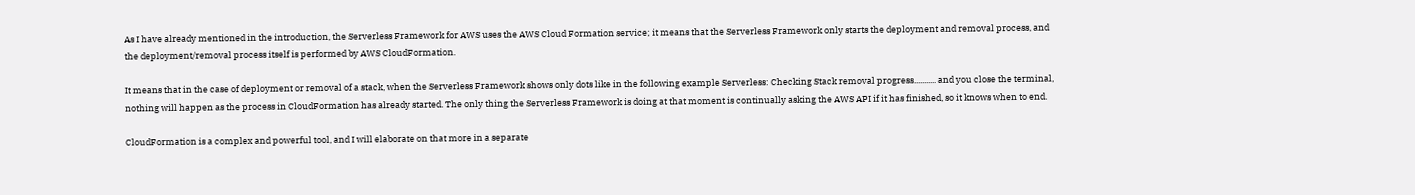As I have already mentioned in the introduction, the Serverless Framework for AWS uses the AWS Cloud Formation service; it means that the Serverless Framework only starts the deployment and removal process, and the deployment/removal process itself is performed by AWS CloudFormation.

It means that in the case of deployment or removal of a stack, when the Serverless Framework shows only dots like in the following example Serverless: Checking Stack removal progress........... and you close the terminal, nothing will happen as the process in CloudFormation has already started. The only thing the Serverless Framework is doing at that moment is continually asking the AWS API if it has finished, so it knows when to end.

CloudFormation is a complex and powerful tool, and I will elaborate on that more in a separate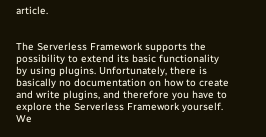article.


The Serverless Framework supports the possibility to extend its basic functionality by using plugins. Unfortunately, there is basically no documentation on how to create and write plugins, and therefore you have to explore the Serverless Framework yourself. We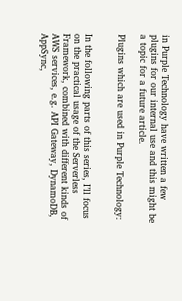in Purple Technology have written a few plugins for our internal use and this might be a topic for a future article.

Plugins which are used in Purple Technology:


In the following parts of this series, I’ll focus on the practical usage of the Serverless Framework, combined with different kinds of AWS services, e.g. API Gateway, DynamoDB, AppSync,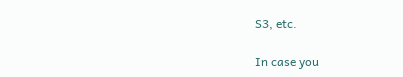S3, etc.

In case you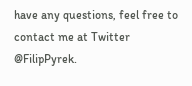have any questions, feel free to contact me at Twitter @FilipPyrek.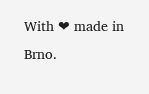With ❤ made in Brno.